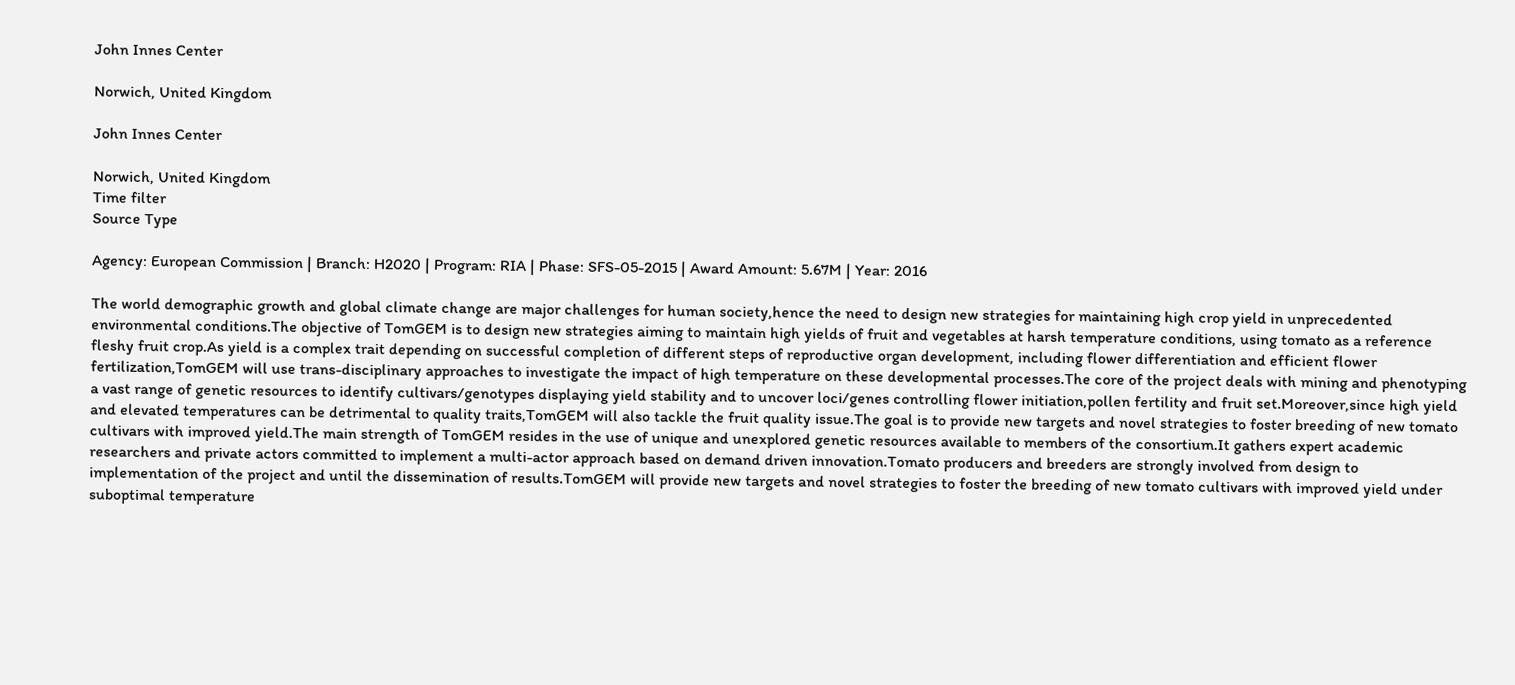John Innes Center

Norwich, United Kingdom

John Innes Center

Norwich, United Kingdom
Time filter
Source Type

Agency: European Commission | Branch: H2020 | Program: RIA | Phase: SFS-05-2015 | Award Amount: 5.67M | Year: 2016

The world demographic growth and global climate change are major challenges for human society,hence the need to design new strategies for maintaining high crop yield in unprecedented environmental conditions.The objective of TomGEM is to design new strategies aiming to maintain high yields of fruit and vegetables at harsh temperature conditions, using tomato as a reference fleshy fruit crop.As yield is a complex trait depending on successful completion of different steps of reproductive organ development, including flower differentiation and efficient flower fertilization,TomGEM will use trans-disciplinary approaches to investigate the impact of high temperature on these developmental processes.The core of the project deals with mining and phenotyping a vast range of genetic resources to identify cultivars/genotypes displaying yield stability and to uncover loci/genes controlling flower initiation,pollen fertility and fruit set.Moreover,since high yield and elevated temperatures can be detrimental to quality traits,TomGEM will also tackle the fruit quality issue.The goal is to provide new targets and novel strategies to foster breeding of new tomato cultivars with improved yield.The main strength of TomGEM resides in the use of unique and unexplored genetic resources available to members of the consortium.It gathers expert academic researchers and private actors committed to implement a multi-actor approach based on demand driven innovation.Tomato producers and breeders are strongly involved from design to implementation of the project and until the dissemination of results.TomGEM will provide new targets and novel strategies to foster the breeding of new tomato cultivars with improved yield under suboptimal temperature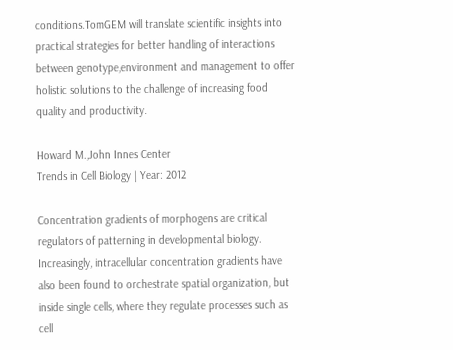conditions.TomGEM will translate scientific insights into practical strategies for better handling of interactions between genotype,environment and management to offer holistic solutions to the challenge of increasing food quality and productivity.

Howard M.,John Innes Center
Trends in Cell Biology | Year: 2012

Concentration gradients of morphogens are critical regulators of patterning in developmental biology. Increasingly, intracellular concentration gradients have also been found to orchestrate spatial organization, but inside single cells, where they regulate processes such as cell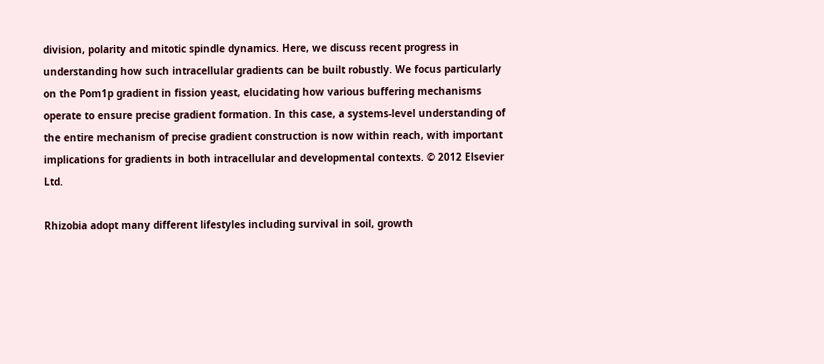division, polarity and mitotic spindle dynamics. Here, we discuss recent progress in understanding how such intracellular gradients can be built robustly. We focus particularly on the Pom1p gradient in fission yeast, elucidating how various buffering mechanisms operate to ensure precise gradient formation. In this case, a systems-level understanding of the entire mechanism of precise gradient construction is now within reach, with important implications for gradients in both intracellular and developmental contexts. © 2012 Elsevier Ltd.

Rhizobia adopt many different lifestyles including survival in soil, growth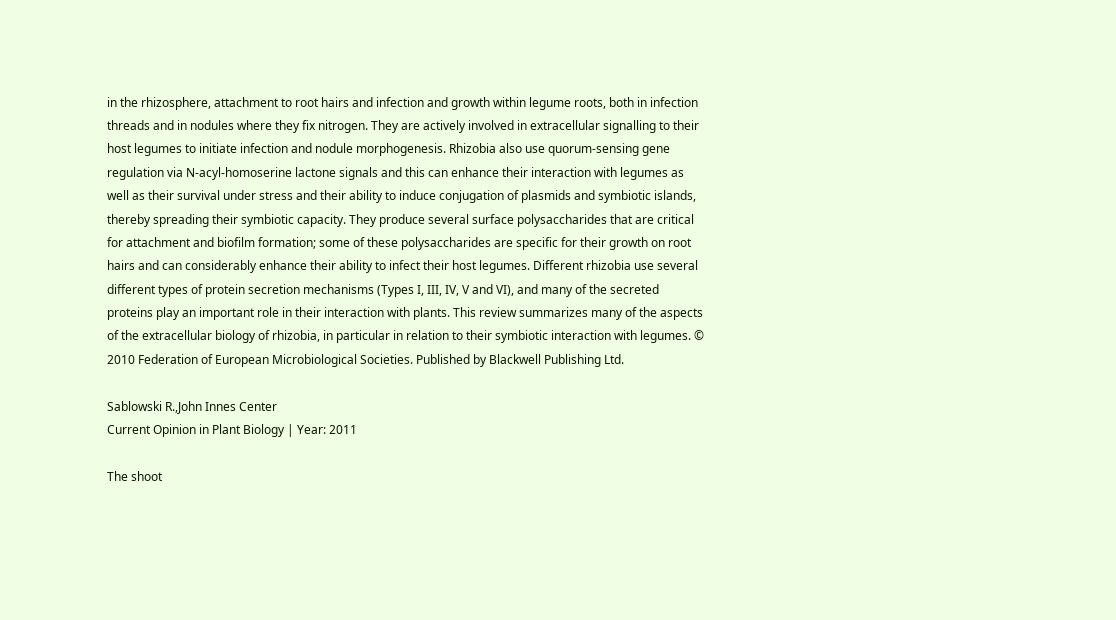in the rhizosphere, attachment to root hairs and infection and growth within legume roots, both in infection threads and in nodules where they fix nitrogen. They are actively involved in extracellular signalling to their host legumes to initiate infection and nodule morphogenesis. Rhizobia also use quorum-sensing gene regulation via N-acyl-homoserine lactone signals and this can enhance their interaction with legumes as well as their survival under stress and their ability to induce conjugation of plasmids and symbiotic islands, thereby spreading their symbiotic capacity. They produce several surface polysaccharides that are critical for attachment and biofilm formation; some of these polysaccharides are specific for their growth on root hairs and can considerably enhance their ability to infect their host legumes. Different rhizobia use several different types of protein secretion mechanisms (Types I, III, IV, V and VI), and many of the secreted proteins play an important role in their interaction with plants. This review summarizes many of the aspects of the extracellular biology of rhizobia, in particular in relation to their symbiotic interaction with legumes. © 2010 Federation of European Microbiological Societies. Published by Blackwell Publishing Ltd.

Sablowski R.,John Innes Center
Current Opinion in Plant Biology | Year: 2011

The shoot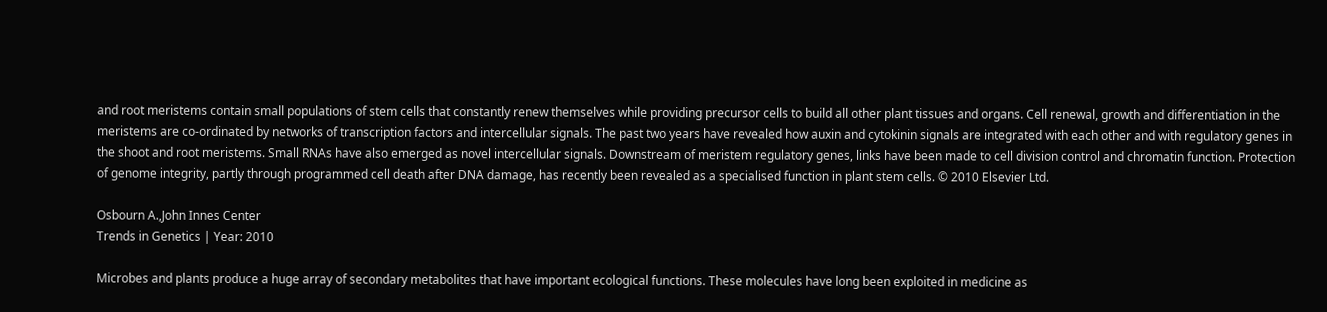and root meristems contain small populations of stem cells that constantly renew themselves while providing precursor cells to build all other plant tissues and organs. Cell renewal, growth and differentiation in the meristems are co-ordinated by networks of transcription factors and intercellular signals. The past two years have revealed how auxin and cytokinin signals are integrated with each other and with regulatory genes in the shoot and root meristems. Small RNAs have also emerged as novel intercellular signals. Downstream of meristem regulatory genes, links have been made to cell division control and chromatin function. Protection of genome integrity, partly through programmed cell death after DNA damage, has recently been revealed as a specialised function in plant stem cells. © 2010 Elsevier Ltd.

Osbourn A.,John Innes Center
Trends in Genetics | Year: 2010

Microbes and plants produce a huge array of secondary metabolites that have important ecological functions. These molecules have long been exploited in medicine as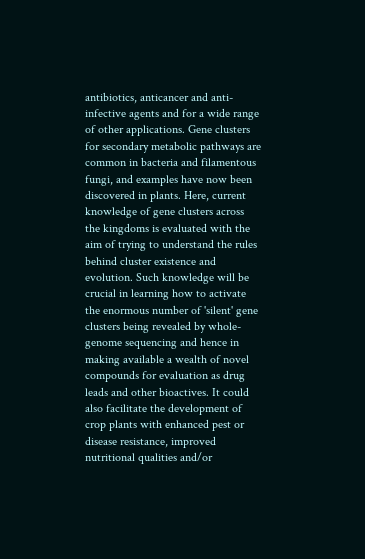antibiotics, anticancer and anti-infective agents and for a wide range of other applications. Gene clusters for secondary metabolic pathways are common in bacteria and filamentous fungi, and examples have now been discovered in plants. Here, current knowledge of gene clusters across the kingdoms is evaluated with the aim of trying to understand the rules behind cluster existence and evolution. Such knowledge will be crucial in learning how to activate the enormous number of 'silent' gene clusters being revealed by whole-genome sequencing and hence in making available a wealth of novel compounds for evaluation as drug leads and other bioactives. It could also facilitate the development of crop plants with enhanced pest or disease resistance, improved nutritional qualities and/or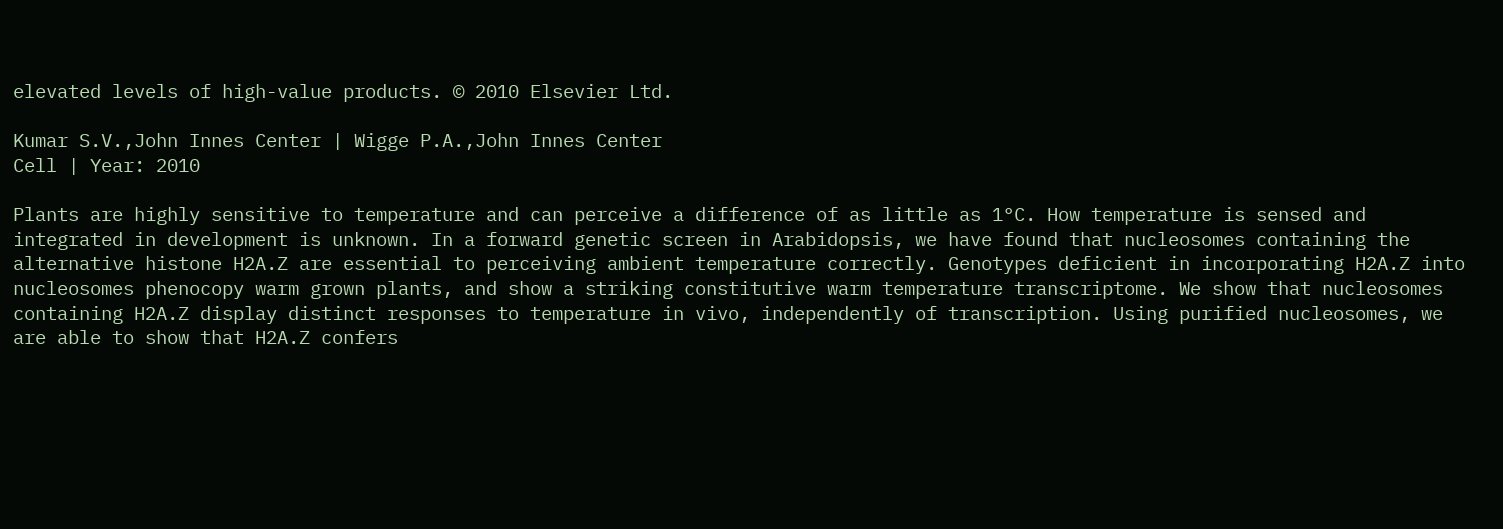elevated levels of high-value products. © 2010 Elsevier Ltd.

Kumar S.V.,John Innes Center | Wigge P.A.,John Innes Center
Cell | Year: 2010

Plants are highly sensitive to temperature and can perceive a difference of as little as 1°C. How temperature is sensed and integrated in development is unknown. In a forward genetic screen in Arabidopsis, we have found that nucleosomes containing the alternative histone H2A.Z are essential to perceiving ambient temperature correctly. Genotypes deficient in incorporating H2A.Z into nucleosomes phenocopy warm grown plants, and show a striking constitutive warm temperature transcriptome. We show that nucleosomes containing H2A.Z display distinct responses to temperature in vivo, independently of transcription. Using purified nucleosomes, we are able to show that H2A.Z confers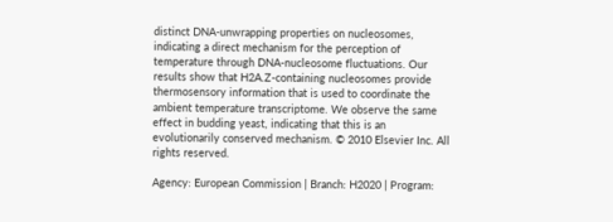distinct DNA-unwrapping properties on nucleosomes, indicating a direct mechanism for the perception of temperature through DNA-nucleosome fluctuations. Our results show that H2A.Z-containing nucleosomes provide thermosensory information that is used to coordinate the ambient temperature transcriptome. We observe the same effect in budding yeast, indicating that this is an evolutionarily conserved mechanism. © 2010 Elsevier Inc. All rights reserved.

Agency: European Commission | Branch: H2020 | Program: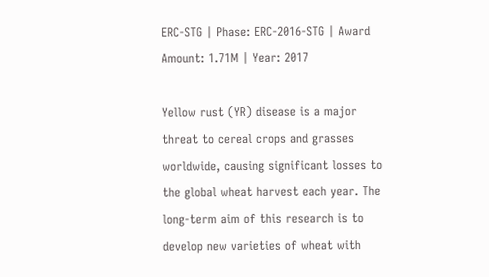ERC-STG | Phase: ERC-2016-STG | Award Amount: 1.71M | Year: 2017

Yellow rust (YR) disease is a major threat to cereal crops and grasses worldwide, causing significant losses to the global wheat harvest each year. The long-term aim of this research is to develop new varieties of wheat with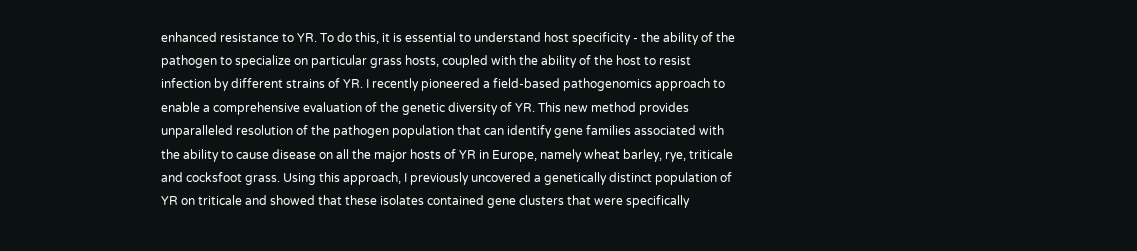enhanced resistance to YR. To do this, it is essential to understand host specificity - the ability of the pathogen to specialize on particular grass hosts, coupled with the ability of the host to resist infection by different strains of YR. I recently pioneered a field-based pathogenomics approach to enable a comprehensive evaluation of the genetic diversity of YR. This new method provides unparalleled resolution of the pathogen population that can identify gene families associated with the ability to cause disease on all the major hosts of YR in Europe, namely wheat barley, rye, triticale and cocksfoot grass. Using this approach, I previously uncovered a genetically distinct population of YR on triticale and showed that these isolates contained gene clusters that were specifically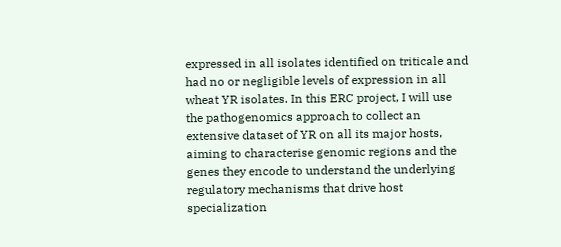expressed in all isolates identified on triticale and had no or negligible levels of expression in all wheat YR isolates. In this ERC project, I will use the pathogenomics approach to collect an extensive dataset of YR on all its major hosts, aiming to characterise genomic regions and the genes they encode to understand the underlying regulatory mechanisms that drive host specialization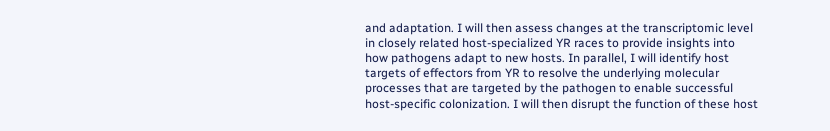and adaptation. I will then assess changes at the transcriptomic level in closely related host-specialized YR races to provide insights into how pathogens adapt to new hosts. In parallel, I will identify host targets of effectors from YR to resolve the underlying molecular processes that are targeted by the pathogen to enable successful host-specific colonization. I will then disrupt the function of these host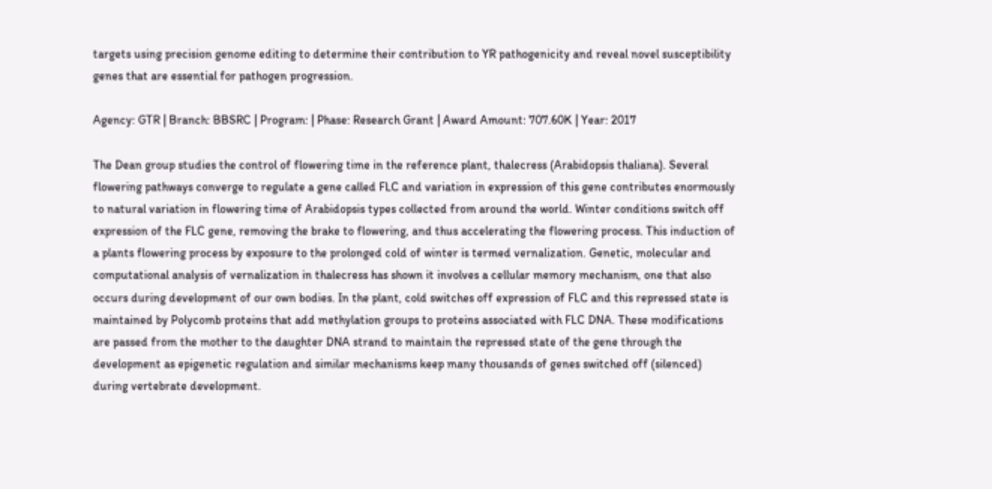targets using precision genome editing to determine their contribution to YR pathogenicity and reveal novel susceptibility genes that are essential for pathogen progression.

Agency: GTR | Branch: BBSRC | Program: | Phase: Research Grant | Award Amount: 707.60K | Year: 2017

The Dean group studies the control of flowering time in the reference plant, thalecress (Arabidopsis thaliana). Several flowering pathways converge to regulate a gene called FLC and variation in expression of this gene contributes enormously to natural variation in flowering time of Arabidopsis types collected from around the world. Winter conditions switch off expression of the FLC gene, removing the brake to flowering, and thus accelerating the flowering process. This induction of a plants flowering process by exposure to the prolonged cold of winter is termed vernalization. Genetic, molecular and computational analysis of vernalization in thalecress has shown it involves a cellular memory mechanism, one that also occurs during development of our own bodies. In the plant, cold switches off expression of FLC and this repressed state is maintained by Polycomb proteins that add methylation groups to proteins associated with FLC DNA. These modifications are passed from the mother to the daughter DNA strand to maintain the repressed state of the gene through the development as epigenetic regulation and similar mechanisms keep many thousands of genes switched off (silenced) during vertebrate development.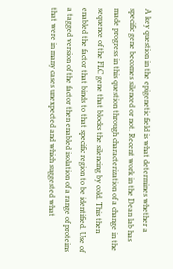A key question in the epigenetic field is what determines whether a specific gene becomes silenced or not. Recent work in the Dean lab has made progress in this question through characterization of a change in the sequence of the FLC gene that blocks the silencing by cold. This then enabled the factor that binds to that specific region to be identified. Use of a tagged version of the factor then enabled isolation of a range of proteins that were in many cases unexpected and which suggested what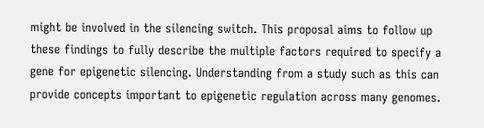might be involved in the silencing switch. This proposal aims to follow up these findings to fully describe the multiple factors required to specify a gene for epigenetic silencing. Understanding from a study such as this can provide concepts important to epigenetic regulation across many genomes.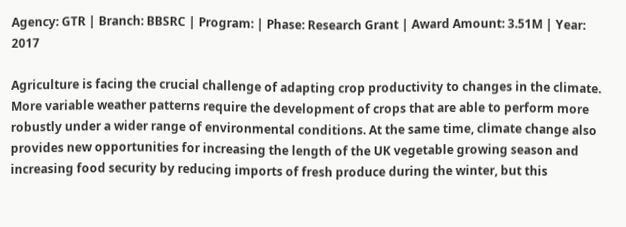Agency: GTR | Branch: BBSRC | Program: | Phase: Research Grant | Award Amount: 3.51M | Year: 2017

Agriculture is facing the crucial challenge of adapting crop productivity to changes in the climate. More variable weather patterns require the development of crops that are able to perform more robustly under a wider range of environmental conditions. At the same time, climate change also provides new opportunities for increasing the length of the UK vegetable growing season and increasing food security by reducing imports of fresh produce during the winter, but this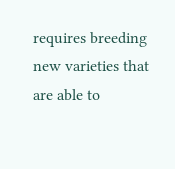requires breeding new varieties that are able to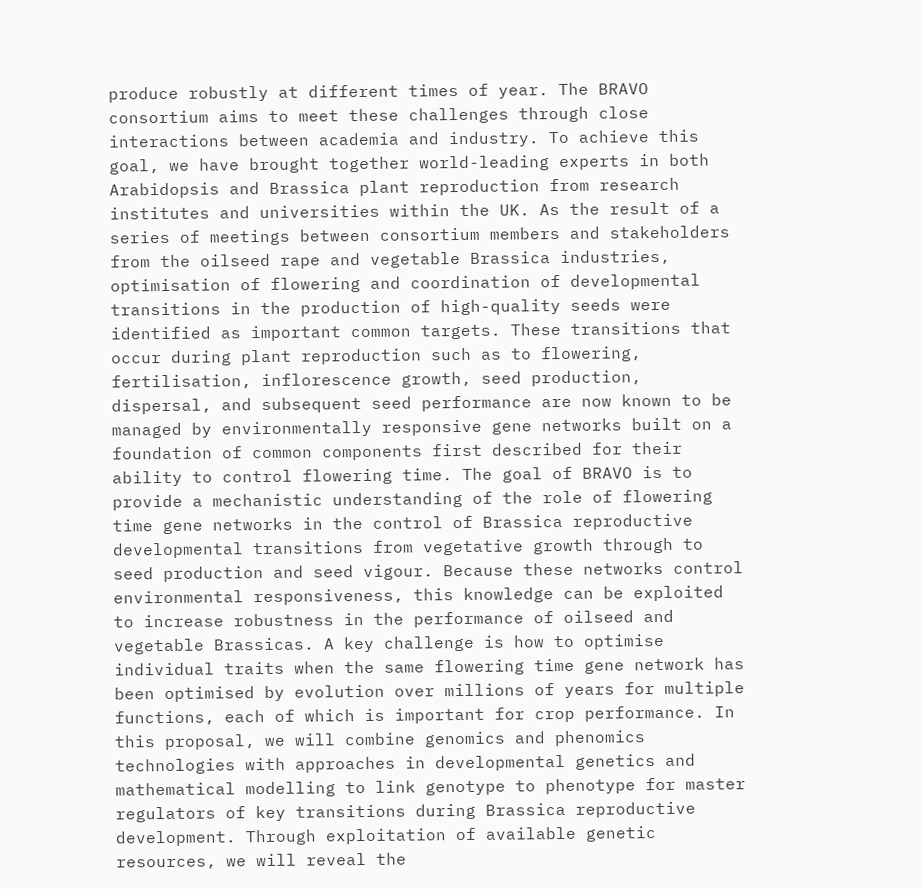produce robustly at different times of year. The BRAVO consortium aims to meet these challenges through close interactions between academia and industry. To achieve this goal, we have brought together world-leading experts in both Arabidopsis and Brassica plant reproduction from research institutes and universities within the UK. As the result of a series of meetings between consortium members and stakeholders from the oilseed rape and vegetable Brassica industries, optimisation of flowering and coordination of developmental transitions in the production of high-quality seeds were identified as important common targets. These transitions that occur during plant reproduction such as to flowering, fertilisation, inflorescence growth, seed production, dispersal, and subsequent seed performance are now known to be managed by environmentally responsive gene networks built on a foundation of common components first described for their ability to control flowering time. The goal of BRAVO is to provide a mechanistic understanding of the role of flowering time gene networks in the control of Brassica reproductive developmental transitions from vegetative growth through to seed production and seed vigour. Because these networks control environmental responsiveness, this knowledge can be exploited to increase robustness in the performance of oilseed and vegetable Brassicas. A key challenge is how to optimise individual traits when the same flowering time gene network has been optimised by evolution over millions of years for multiple functions, each of which is important for crop performance. In this proposal, we will combine genomics and phenomics technologies with approaches in developmental genetics and mathematical modelling to link genotype to phenotype for master regulators of key transitions during Brassica reproductive development. Through exploitation of available genetic resources, we will reveal the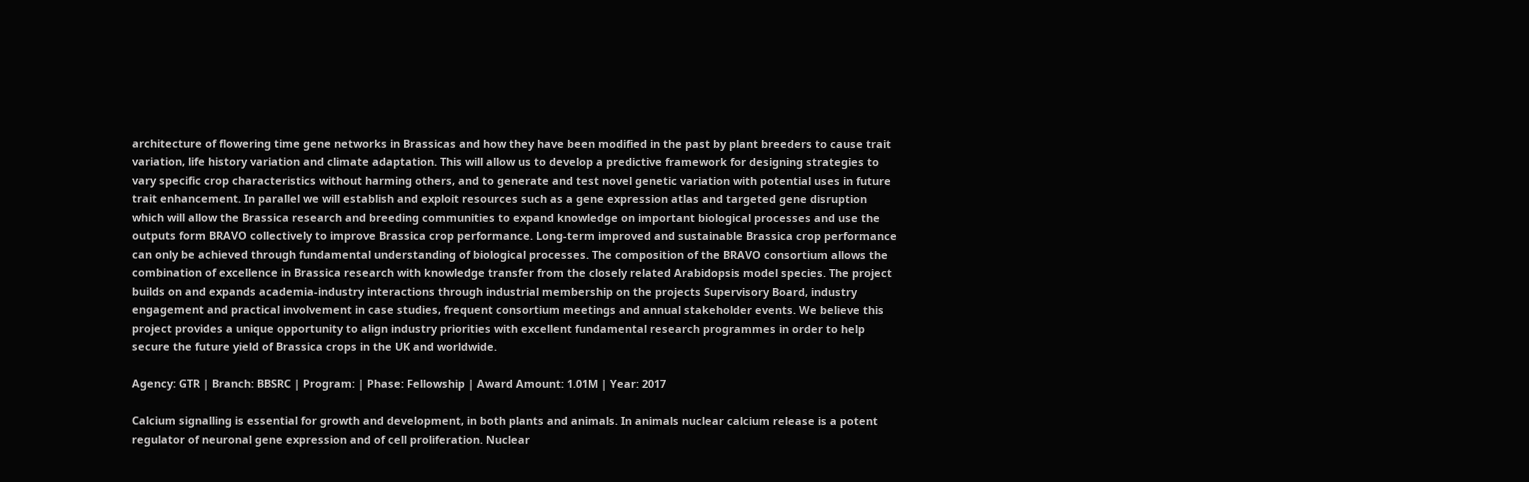architecture of flowering time gene networks in Brassicas and how they have been modified in the past by plant breeders to cause trait variation, life history variation and climate adaptation. This will allow us to develop a predictive framework for designing strategies to vary specific crop characteristics without harming others, and to generate and test novel genetic variation with potential uses in future trait enhancement. In parallel we will establish and exploit resources such as a gene expression atlas and targeted gene disruption which will allow the Brassica research and breeding communities to expand knowledge on important biological processes and use the outputs form BRAVO collectively to improve Brassica crop performance. Long-term improved and sustainable Brassica crop performance can only be achieved through fundamental understanding of biological processes. The composition of the BRAVO consortium allows the combination of excellence in Brassica research with knowledge transfer from the closely related Arabidopsis model species. The project builds on and expands academia-industry interactions through industrial membership on the projects Supervisory Board, industry engagement and practical involvement in case studies, frequent consortium meetings and annual stakeholder events. We believe this project provides a unique opportunity to align industry priorities with excellent fundamental research programmes in order to help secure the future yield of Brassica crops in the UK and worldwide.

Agency: GTR | Branch: BBSRC | Program: | Phase: Fellowship | Award Amount: 1.01M | Year: 2017

Calcium signalling is essential for growth and development, in both plants and animals. In animals nuclear calcium release is a potent regulator of neuronal gene expression and of cell proliferation. Nuclear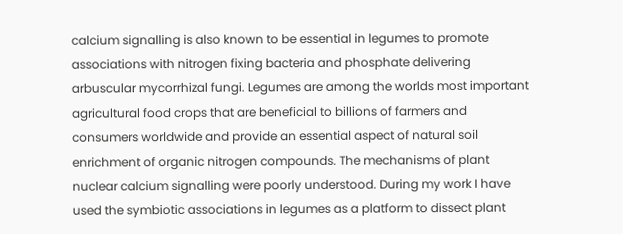calcium signalling is also known to be essential in legumes to promote associations with nitrogen fixing bacteria and phosphate delivering arbuscular mycorrhizal fungi. Legumes are among the worlds most important agricultural food crops that are beneficial to billions of farmers and consumers worldwide and provide an essential aspect of natural soil enrichment of organic nitrogen compounds. The mechanisms of plant nuclear calcium signalling were poorly understood. During my work I have used the symbiotic associations in legumes as a platform to dissect plant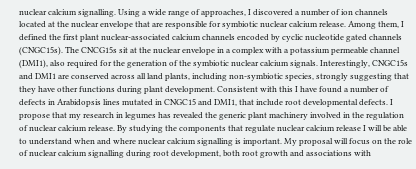nuclear calcium signalling. Using a wide range of approaches, I discovered a number of ion channels located at the nuclear envelope that are responsible for symbiotic nuclear calcium release. Among them, I defined the first plant nuclear-associated calcium channels encoded by cyclic nucleotide gated channels (CNGC15s). The CNCG15s sit at the nuclear envelope in a complex with a potassium permeable channel (DMI1), also required for the generation of the symbiotic nuclear calcium signals. Interestingly, CNGC15s and DMI1 are conserved across all land plants, including non-symbiotic species, strongly suggesting that they have other functions during plant development. Consistent with this I have found a number of defects in Arabidopsis lines mutated in CNGC15 and DMI1, that include root developmental defects. I propose that my research in legumes has revealed the generic plant machinery involved in the regulation of nuclear calcium release. By studying the components that regulate nuclear calcium release I will be able to understand when and where nuclear calcium signalling is important. My proposal will focus on the role of nuclear calcium signalling during root development, both root growth and associations with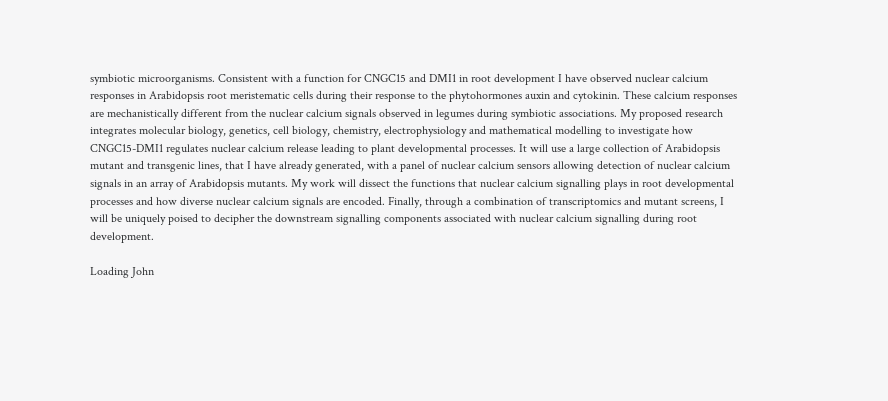symbiotic microorganisms. Consistent with a function for CNGC15 and DMI1 in root development I have observed nuclear calcium responses in Arabidopsis root meristematic cells during their response to the phytohormones auxin and cytokinin. These calcium responses are mechanistically different from the nuclear calcium signals observed in legumes during symbiotic associations. My proposed research integrates molecular biology, genetics, cell biology, chemistry, electrophysiology and mathematical modelling to investigate how CNGC15-DMI1 regulates nuclear calcium release leading to plant developmental processes. It will use a large collection of Arabidopsis mutant and transgenic lines, that I have already generated, with a panel of nuclear calcium sensors allowing detection of nuclear calcium signals in an array of Arabidopsis mutants. My work will dissect the functions that nuclear calcium signalling plays in root developmental processes and how diverse nuclear calcium signals are encoded. Finally, through a combination of transcriptomics and mutant screens, I will be uniquely poised to decipher the downstream signalling components associated with nuclear calcium signalling during root development.

Loading John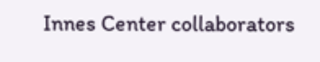Innes Center collaborators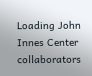Loading John Innes Center collaborators